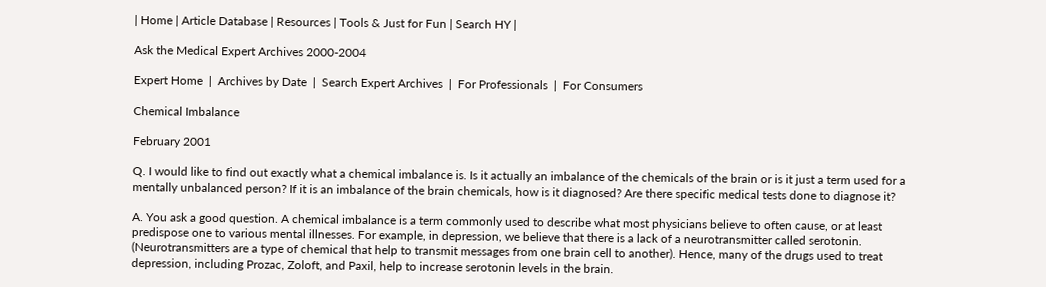| Home | Article Database | Resources | Tools & Just for Fun | Search HY |

Ask the Medical Expert Archives 2000-2004

Expert Home  |  Archives by Date  |  Search Expert Archives  |  For Professionals  |  For Consumers

Chemical Imbalance

February 2001

Q. I would like to find out exactly what a chemical imbalance is. Is it actually an imbalance of the chemicals of the brain or is it just a term used for a mentally unbalanced person? If it is an imbalance of the brain chemicals, how is it diagnosed? Are there specific medical tests done to diagnose it?

A. You ask a good question. A chemical imbalance is a term commonly used to describe what most physicians believe to often cause, or at least predispose one to various mental illnesses. For example, in depression, we believe that there is a lack of a neurotransmitter called serotonin. (Neurotransmitters are a type of chemical that help to transmit messages from one brain cell to another). Hence, many of the drugs used to treat depression, including Prozac, Zoloft, and Paxil, help to increase serotonin levels in the brain.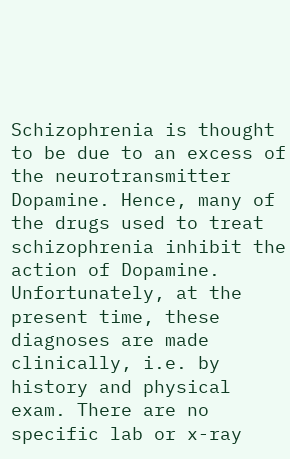Schizophrenia is thought to be due to an excess of the neurotransmitter Dopamine. Hence, many of the drugs used to treat schizophrenia inhibit the action of Dopamine. Unfortunately, at the present time, these diagnoses are made clinically, i.e. by history and physical exam. There are no specific lab or x-ray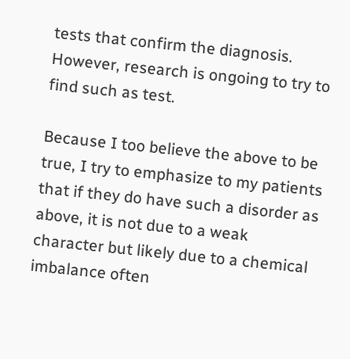tests that confirm the diagnosis. However, research is ongoing to try to find such as test.

Because I too believe the above to be true, I try to emphasize to my patients that if they do have such a disorder as above, it is not due to a weak character but likely due to a chemical imbalance often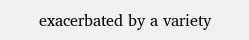exacerbated by a variety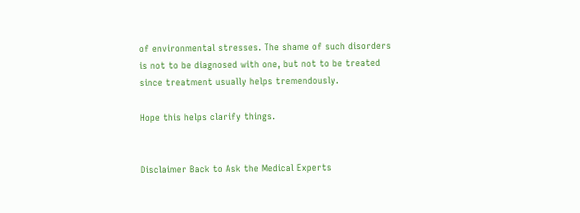of environmental stresses. The shame of such disorders is not to be diagnosed with one, but not to be treated since treatment usually helps tremendously.

Hope this helps clarify things.


Disclaimer Back to Ask the Medical Experts